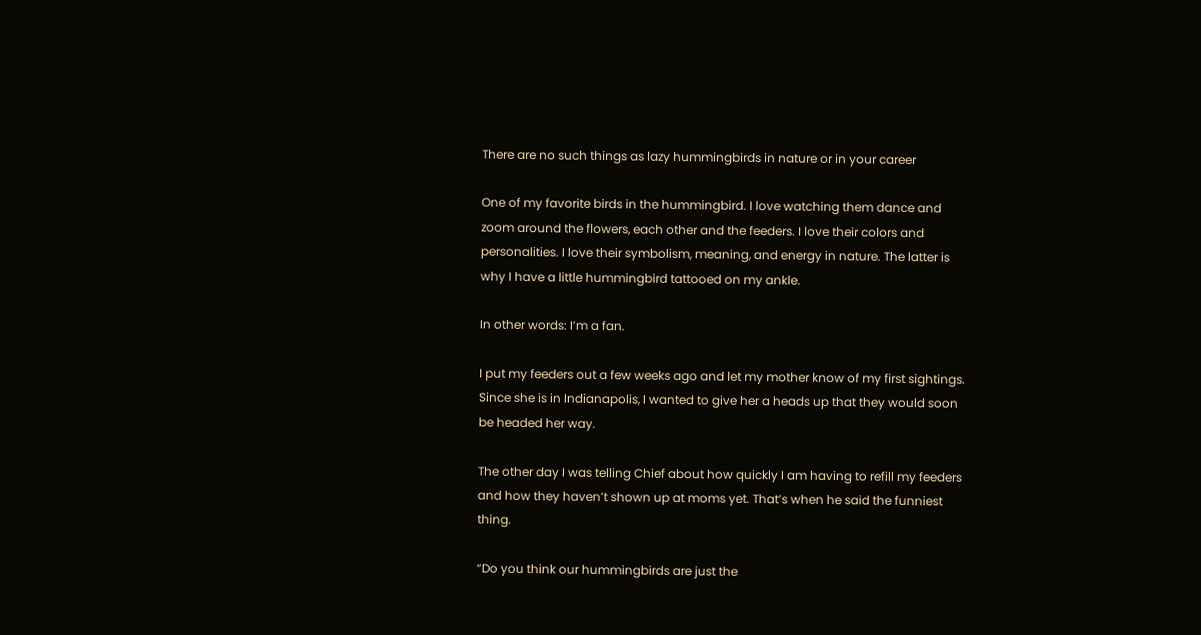There are no such things as lazy hummingbirds in nature or in your career

One of my favorite birds in the hummingbird. I love watching them dance and zoom around the flowers, each other and the feeders. I love their colors and personalities. I love their symbolism, meaning, and energy in nature. The latter is why I have a little hummingbird tattooed on my ankle.

In other words: I’m a fan.

I put my feeders out a few weeks ago and let my mother know of my first sightings. Since she is in Indianapolis, I wanted to give her a heads up that they would soon be headed her way.

The other day I was telling Chief about how quickly I am having to refill my feeders and how they haven’t shown up at moms yet. That’s when he said the funniest thing.

“Do you think our hummingbirds are just the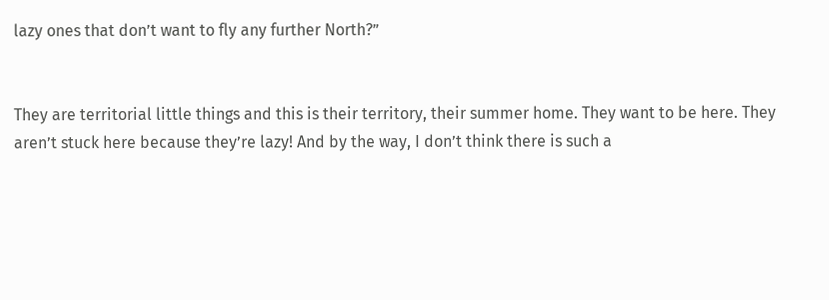lazy ones that don’t want to fly any further North?”


They are territorial little things and this is their territory, their summer home. They want to be here. They aren’t stuck here because they’re lazy! And by the way, I don’t think there is such a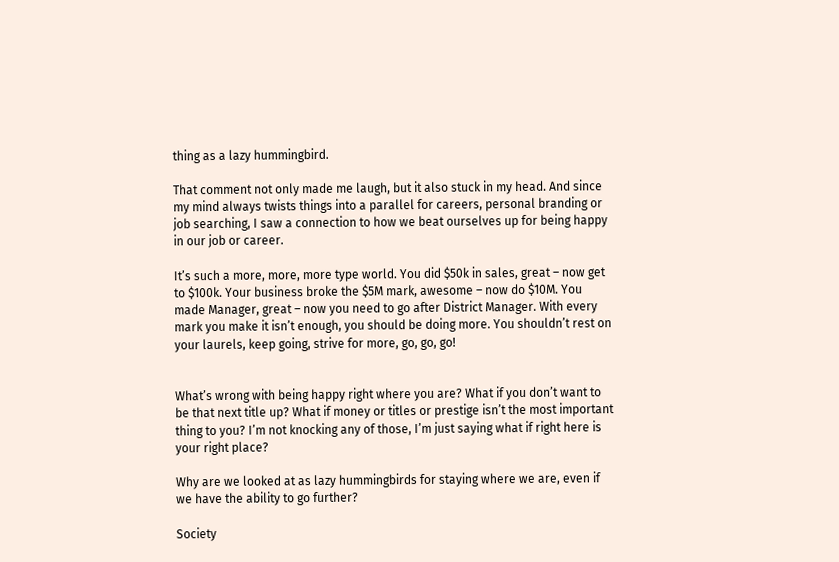thing as a lazy hummingbird.

That comment not only made me laugh, but it also stuck in my head. And since my mind always twists things into a parallel for careers, personal branding or job searching, I saw a connection to how we beat ourselves up for being happy in our job or career.

It’s such a more, more, more type world. You did $50k in sales, great – now get to $100k. Your business broke the $5M mark, awesome – now do $10M. You made Manager, great – now you need to go after District Manager. With every mark you make it isn’t enough, you should be doing more. You shouldn’t rest on your laurels, keep going, strive for more, go, go, go!


What’s wrong with being happy right where you are? What if you don’t want to be that next title up? What if money or titles or prestige isn’t the most important thing to you? I’m not knocking any of those, I’m just saying what if right here is your right place?

Why are we looked at as lazy hummingbirds for staying where we are, even if we have the ability to go further?

Society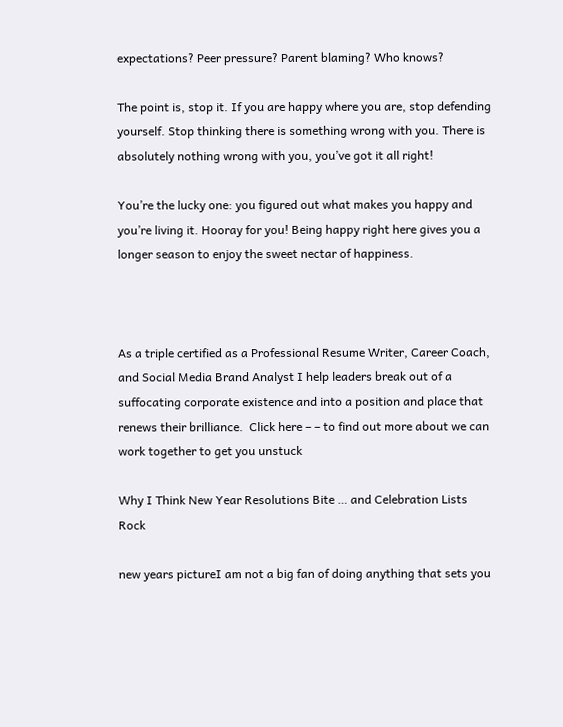expectations? Peer pressure? Parent blaming? Who knows?

The point is, stop it. If you are happy where you are, stop defending yourself. Stop thinking there is something wrong with you. There is absolutely nothing wrong with you, you’ve got it all right!

You’re the lucky one: you figured out what makes you happy and you’re living it. Hooray for you! Being happy right here gives you a longer season to enjoy the sweet nectar of happiness.



As a triple certified as a Professional Resume Writer, Career Coach, and Social Media Brand Analyst I help leaders break out of a suffocating corporate existence and into a position and place that renews their brilliance.  Click here – – to find out more about we can work together to get you unstuck

Why I Think New Year Resolutions Bite … and Celebration Lists Rock

new years pictureI am not a big fan of doing anything that sets you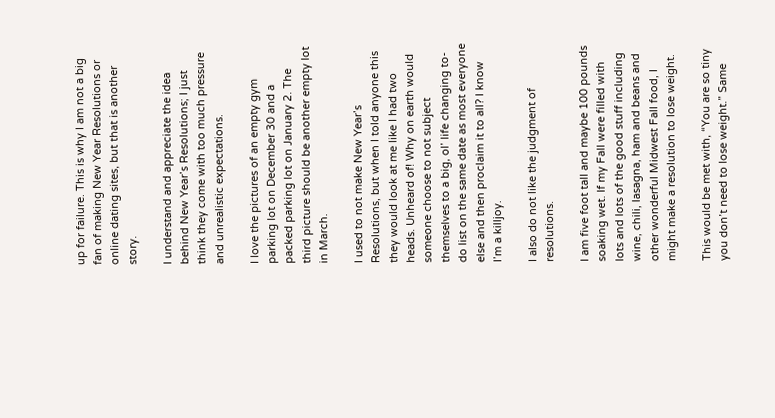up for failure. This is why I am not a big fan of making New Year Resolutions or online dating sites, but that is another story.

I understand and appreciate the idea behind New Year’s Resolutions; I just think they come with too much pressure and unrealistic expectations.

I love the pictures of an empty gym parking lot on December 30 and a packed parking lot on January 2. The third picture should be another empty lot in March.

I used to not make New Year’s Resolutions, but when I told anyone this they would look at me like I had two heads. Unheard of! Why on earth would someone choose to not subject themselves to a big, ol’ life changing to-do list on the same date as most everyone else and then proclaim it to all? I know I’m a killjoy.

I also do not like the judgment of resolutions.

I am five foot tall and maybe 100 pounds soaking wet. If my Fall were filled with lots and lots of the good stuff including wine, chili, lasagna, ham and beans and other wonderful Midwest Fall food, I might make a resolution to lose weight.

This would be met with, “You are so tiny you don’t need to lose weight.” Same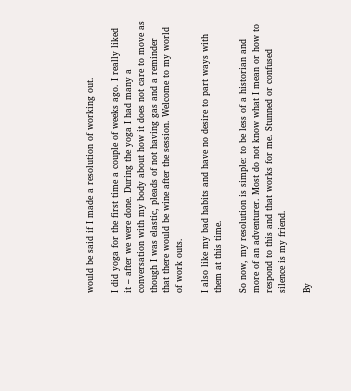would be said if I made a resolution of working out.

I did yoga for the first time a couple of weeks ago. I really liked it – after we were done. During the yoga I had many a conversation with my body about how it does not care to move as though I was elastic, pleads of not having gas and a reminder that there would be wine after the session. Welcome to my world of work outs.

I also like my bad habits and have no desire to part ways with them at this time.

So now, my resolution is simple: to be less of a historian and more of an adventurer. Most do not know what I mean or how to respond to this and that works for me. Stunned or confused silence is my friend.

By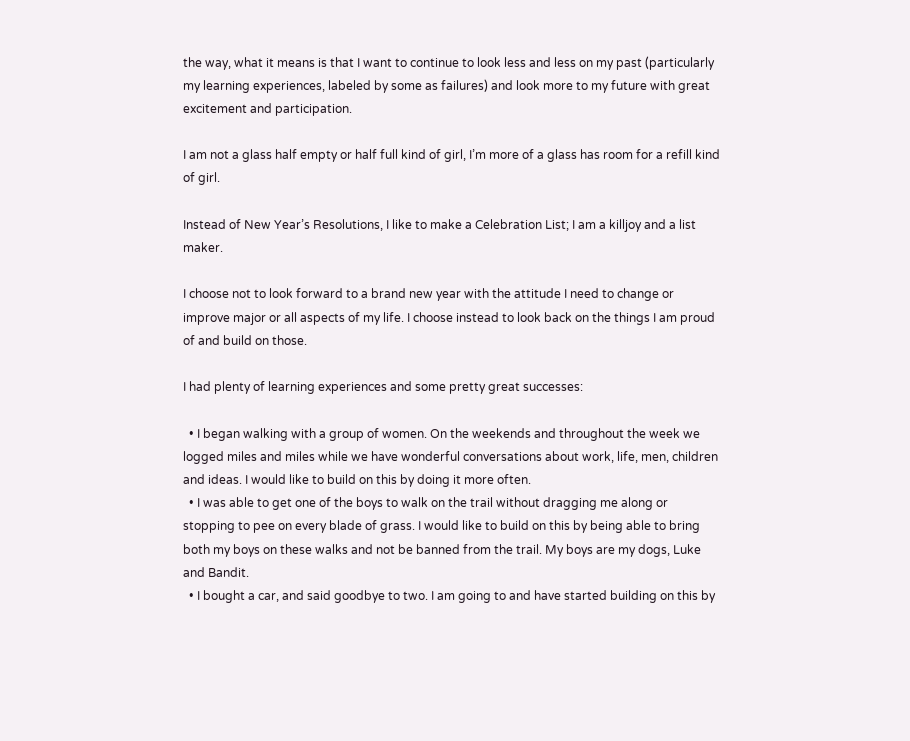the way, what it means is that I want to continue to look less and less on my past (particularly my learning experiences, labeled by some as failures) and look more to my future with great excitement and participation.

I am not a glass half empty or half full kind of girl, I’m more of a glass has room for a refill kind of girl.

Instead of New Year’s Resolutions, I like to make a Celebration List; I am a killjoy and a list maker.

I choose not to look forward to a brand new year with the attitude I need to change or improve major or all aspects of my life. I choose instead to look back on the things I am proud of and build on those.

I had plenty of learning experiences and some pretty great successes:

  • I began walking with a group of women. On the weekends and throughout the week we logged miles and miles while we have wonderful conversations about work, life, men, children and ideas. I would like to build on this by doing it more often.
  • I was able to get one of the boys to walk on the trail without dragging me along or stopping to pee on every blade of grass. I would like to build on this by being able to bring both my boys on these walks and not be banned from the trail. My boys are my dogs, Luke and Bandit.
  • I bought a car, and said goodbye to two. I am going to and have started building on this by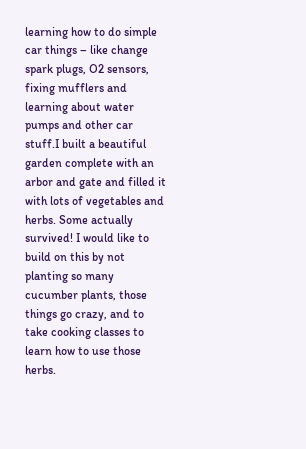learning how to do simple car things – like change spark plugs, O2 sensors, fixing mufflers and learning about water pumps and other car stuff.I built a beautiful garden complete with an arbor and gate and filled it with lots of vegetables and herbs. Some actually survived! I would like to build on this by not planting so many cucumber plants, those things go crazy, and to take cooking classes to learn how to use those herbs.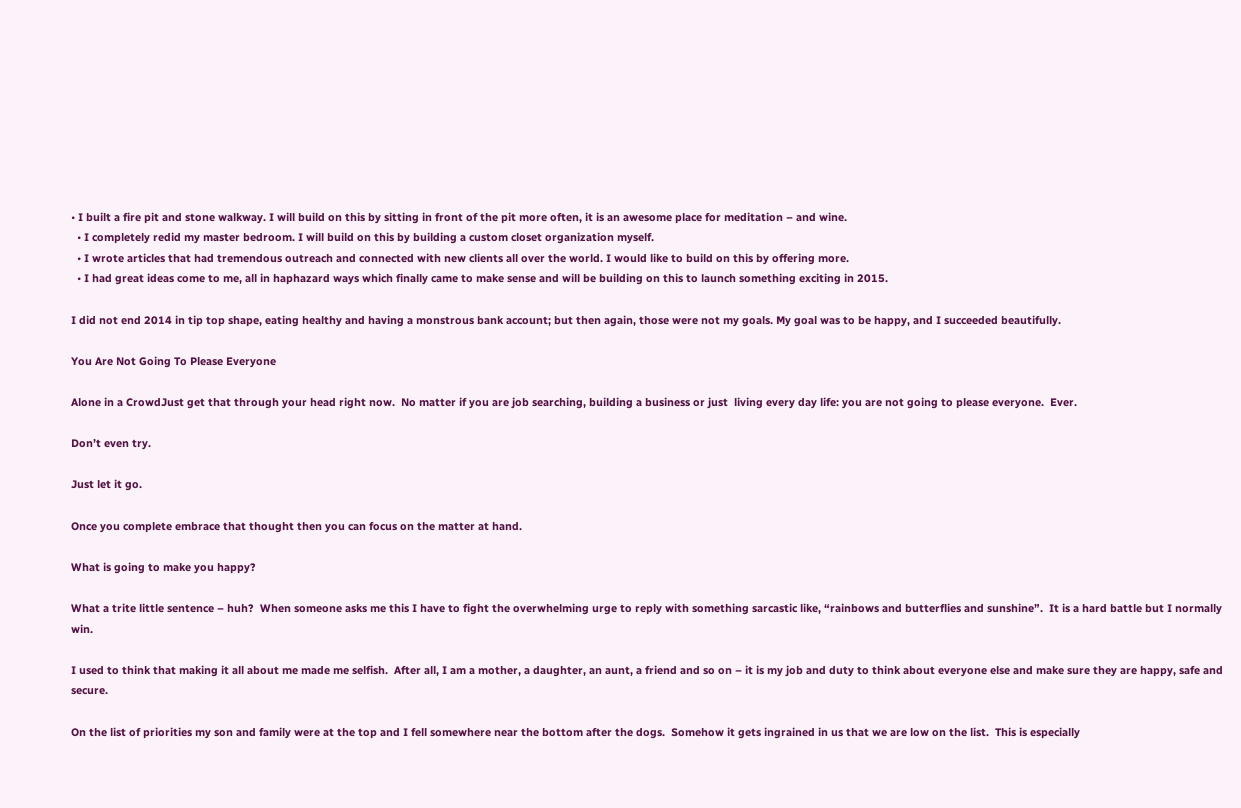• I built a fire pit and stone walkway. I will build on this by sitting in front of the pit more often, it is an awesome place for meditation – and wine.
  • I completely redid my master bedroom. I will build on this by building a custom closet organization myself.
  • I wrote articles that had tremendous outreach and connected with new clients all over the world. I would like to build on this by offering more.
  • I had great ideas come to me, all in haphazard ways which finally came to make sense and will be building on this to launch something exciting in 2015.

I did not end 2014 in tip top shape, eating healthy and having a monstrous bank account; but then again, those were not my goals. My goal was to be happy, and I succeeded beautifully.

You Are Not Going To Please Everyone

Alone in a CrowdJust get that through your head right now.  No matter if you are job searching, building a business or just  living every day life: you are not going to please everyone.  Ever.

Don’t even try.

Just let it go.

Once you complete embrace that thought then you can focus on the matter at hand.

What is going to make you happy?

What a trite little sentence – huh?  When someone asks me this I have to fight the overwhelming urge to reply with something sarcastic like, “rainbows and butterflies and sunshine”.  It is a hard battle but I normally win.

I used to think that making it all about me made me selfish.  After all, I am a mother, a daughter, an aunt, a friend and so on – it is my job and duty to think about everyone else and make sure they are happy, safe and secure.

On the list of priorities my son and family were at the top and I fell somewhere near the bottom after the dogs.  Somehow it gets ingrained in us that we are low on the list.  This is especially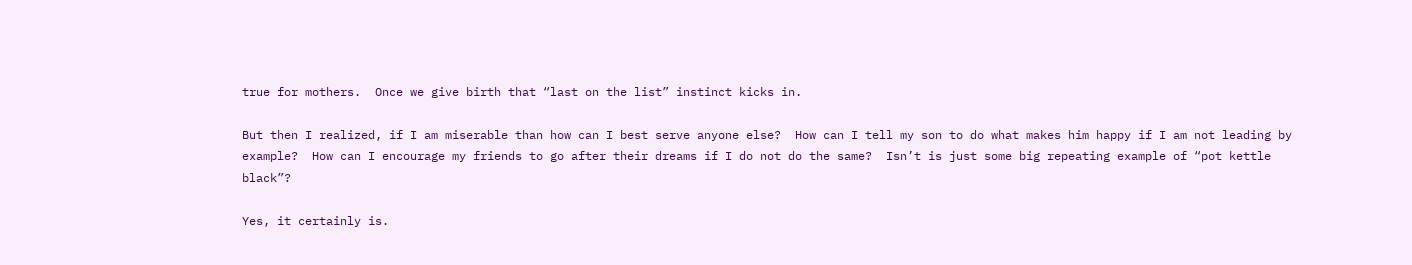true for mothers.  Once we give birth that “last on the list” instinct kicks in.

But then I realized, if I am miserable than how can I best serve anyone else?  How can I tell my son to do what makes him happy if I am not leading by example?  How can I encourage my friends to go after their dreams if I do not do the same?  Isn’t is just some big repeating example of “pot kettle black”?

Yes, it certainly is.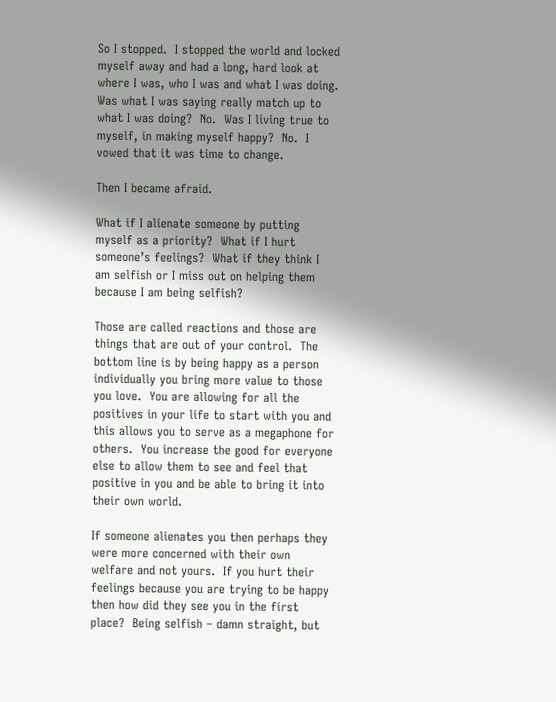So I stopped.  I stopped the world and locked myself away and had a long, hard look at where I was, who I was and what I was doing.  Was what I was saying really match up to what I was doing?  No.  Was I living true to myself, in making myself happy?  No.  I vowed that it was time to change.

Then I became afraid.

What if I alienate someone by putting myself as a priority?  What if I hurt someone’s feelings?  What if they think I am selfish or I miss out on helping them because I am being selfish?

Those are called reactions and those are things that are out of your control.  The bottom line is by being happy as a person individually you bring more value to those you love.  You are allowing for all the positives in your life to start with you and this allows you to serve as a megaphone for others.  You increase the good for everyone else to allow them to see and feel that positive in you and be able to bring it into their own world.

If someone alienates you then perhaps they were more concerned with their own welfare and not yours.  If you hurt their feelings because you are trying to be happy then how did they see you in the first place?  Being selfish – damn straight, but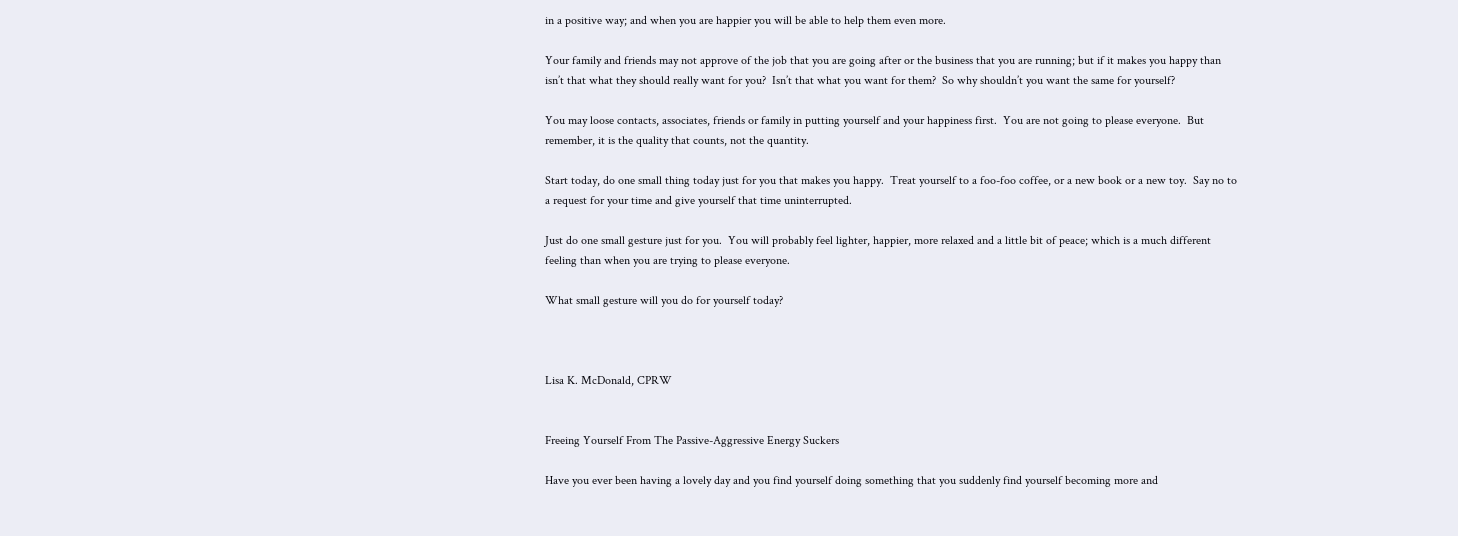in a positive way; and when you are happier you will be able to help them even more.

Your family and friends may not approve of the job that you are going after or the business that you are running; but if it makes you happy than isn’t that what they should really want for you?  Isn’t that what you want for them?  So why shouldn’t you want the same for yourself?

You may loose contacts, associates, friends or family in putting yourself and your happiness first.  You are not going to please everyone.  But remember, it is the quality that counts, not the quantity.

Start today, do one small thing today just for you that makes you happy.  Treat yourself to a foo-foo coffee, or a new book or a new toy.  Say no to a request for your time and give yourself that time uninterrupted.

Just do one small gesture just for you.  You will probably feel lighter, happier, more relaxed and a little bit of peace; which is a much different feeling than when you are trying to please everyone.

What small gesture will you do for yourself today?



Lisa K. McDonald, CPRW


Freeing Yourself From The Passive-Aggressive Energy Suckers

Have you ever been having a lovely day and you find yourself doing something that you suddenly find yourself becoming more and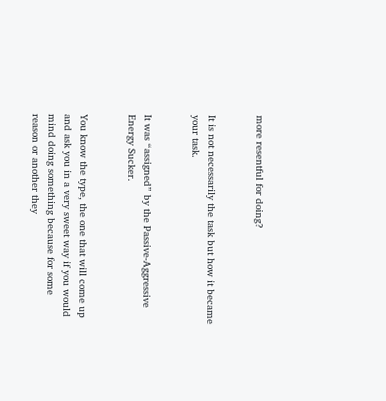more resentful for doing?


It is not necessarily the task but how it became your task.


It was “assigned” by the Passive-Aggressive Energy Sucker.


You know the type, the one that will come up and ask you in a very sweet way if you would mind doing something because for some reason or another they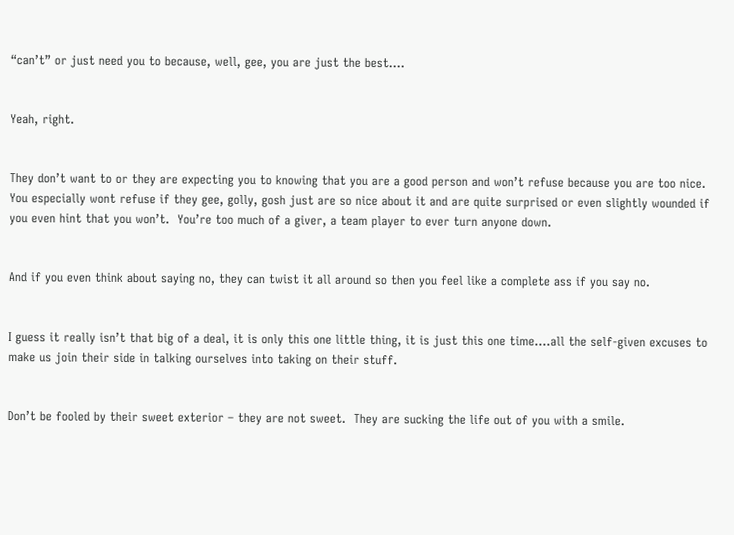“can’t” or just need you to because, well, gee, you are just the best….


Yeah, right.


They don’t want to or they are expecting you to knowing that you are a good person and won’t refuse because you are too nice.  You especially wont refuse if they gee, golly, gosh just are so nice about it and are quite surprised or even slightly wounded if you even hint that you won’t.  You’re too much of a giver, a team player to ever turn anyone down.


And if you even think about saying no, they can twist it all around so then you feel like a complete ass if you say no.


I guess it really isn’t that big of a deal, it is only this one little thing, it is just this one time….all the self-given excuses to make us join their side in talking ourselves into taking on their stuff.


Don’t be fooled by their sweet exterior – they are not sweet.  They are sucking the life out of you with a smile.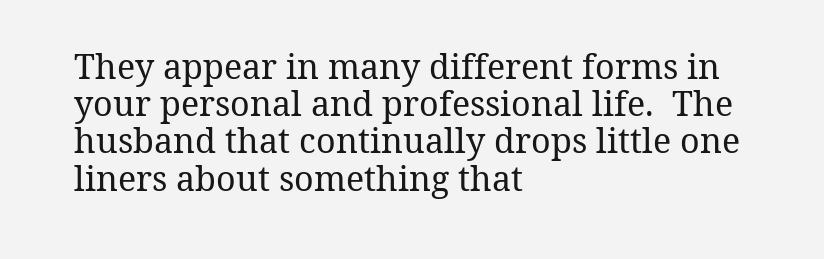They appear in many different forms in your personal and professional life.  The husband that continually drops little one liners about something that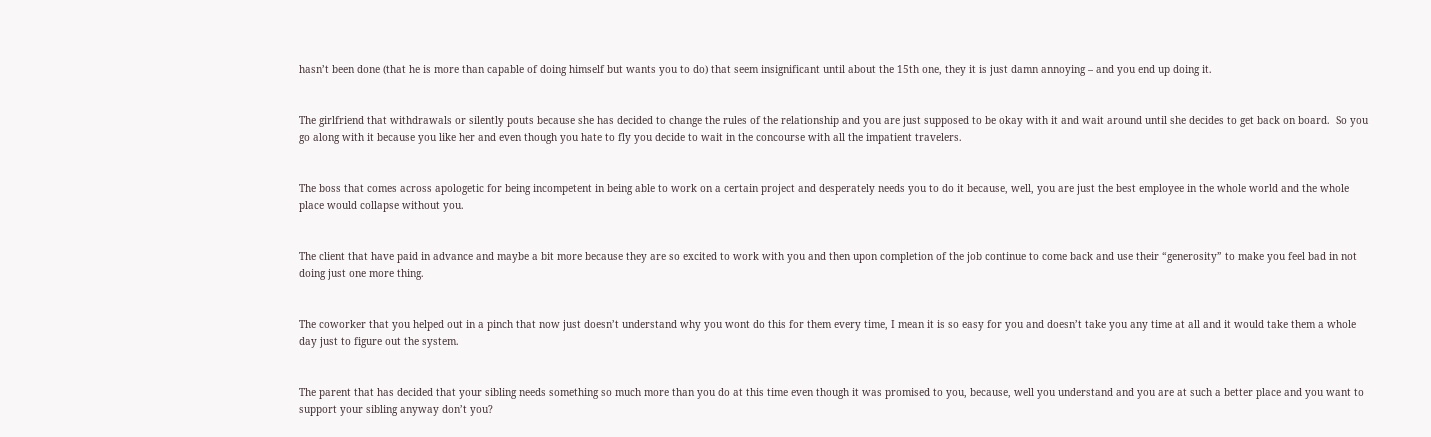hasn’t been done (that he is more than capable of doing himself but wants you to do) that seem insignificant until about the 15th one, they it is just damn annoying – and you end up doing it.


The girlfriend that withdrawals or silently pouts because she has decided to change the rules of the relationship and you are just supposed to be okay with it and wait around until she decides to get back on board.  So you go along with it because you like her and even though you hate to fly you decide to wait in the concourse with all the impatient travelers.


The boss that comes across apologetic for being incompetent in being able to work on a certain project and desperately needs you to do it because, well, you are just the best employee in the whole world and the whole place would collapse without you.


The client that have paid in advance and maybe a bit more because they are so excited to work with you and then upon completion of the job continue to come back and use their “generosity” to make you feel bad in not doing just one more thing.


The coworker that you helped out in a pinch that now just doesn’t understand why you wont do this for them every time, I mean it is so easy for you and doesn’t take you any time at all and it would take them a whole day just to figure out the system.


The parent that has decided that your sibling needs something so much more than you do at this time even though it was promised to you, because, well you understand and you are at such a better place and you want to support your sibling anyway don’t you?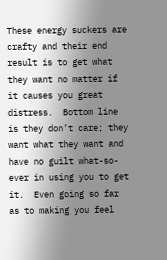These energy suckers are crafty and their end result is to get what they want no matter if it causes you great distress.  Bottom line is they don’t care; they want what they want and have no guilt what-so-ever in using you to get it.  Even going so far as to making you feel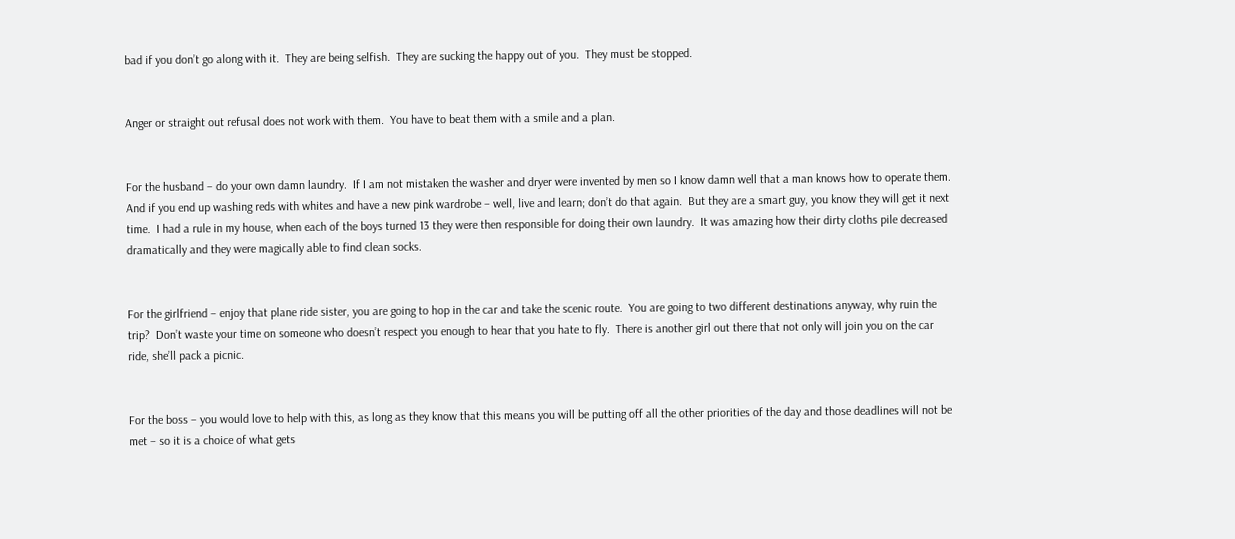bad if you don’t go along with it.  They are being selfish.  They are sucking the happy out of you.  They must be stopped.


Anger or straight out refusal does not work with them.  You have to beat them with a smile and a plan.


For the husband – do your own damn laundry.  If I am not mistaken the washer and dryer were invented by men so I know damn well that a man knows how to operate them.  And if you end up washing reds with whites and have a new pink wardrobe – well, live and learn; don’t do that again.  But they are a smart guy, you know they will get it next time.  I had a rule in my house, when each of the boys turned 13 they were then responsible for doing their own laundry.  It was amazing how their dirty cloths pile decreased dramatically and they were magically able to find clean socks.


For the girlfriend – enjoy that plane ride sister, you are going to hop in the car and take the scenic route.  You are going to two different destinations anyway, why ruin the trip?  Don’t waste your time on someone who doesn’t respect you enough to hear that you hate to fly.  There is another girl out there that not only will join you on the car ride, she’ll pack a picnic.


For the boss – you would love to help with this, as long as they know that this means you will be putting off all the other priorities of the day and those deadlines will not be met – so it is a choice of what gets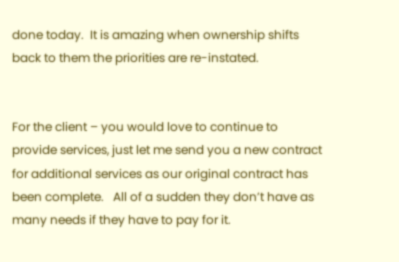done today.  It is amazing when ownership shifts back to them the priorities are re-instated.


For the client – you would love to continue to provide services, just let me send you a new contract for additional services as our original contract has been complete.   All of a sudden they don’t have as many needs if they have to pay for it.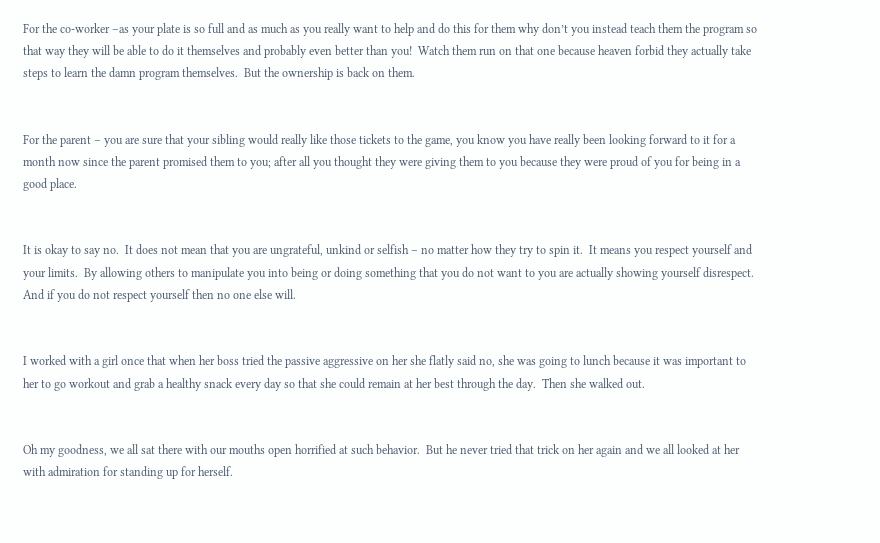For the co-worker –as your plate is so full and as much as you really want to help and do this for them why don’t you instead teach them the program so that way they will be able to do it themselves and probably even better than you!  Watch them run on that one because heaven forbid they actually take steps to learn the damn program themselves.  But the ownership is back on them.


For the parent – you are sure that your sibling would really like those tickets to the game, you know you have really been looking forward to it for a month now since the parent promised them to you; after all you thought they were giving them to you because they were proud of you for being in a good place.


It is okay to say no.  It does not mean that you are ungrateful, unkind or selfish – no matter how they try to spin it.  It means you respect yourself and your limits.  By allowing others to manipulate you into being or doing something that you do not want to you are actually showing yourself disrespect.  And if you do not respect yourself then no one else will.


I worked with a girl once that when her boss tried the passive aggressive on her she flatly said no, she was going to lunch because it was important to her to go workout and grab a healthy snack every day so that she could remain at her best through the day.  Then she walked out.


Oh my goodness, we all sat there with our mouths open horrified at such behavior.  But he never tried that trick on her again and we all looked at her with admiration for standing up for herself.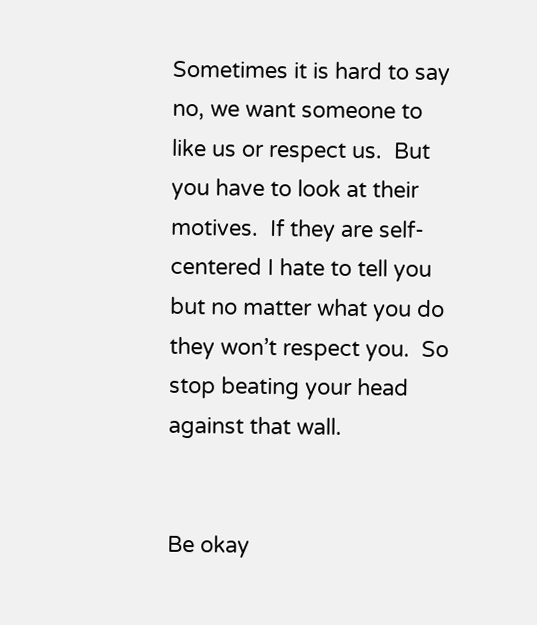Sometimes it is hard to say no, we want someone to like us or respect us.  But you have to look at their motives.  If they are self-centered I hate to tell you but no matter what you do they won’t respect you.  So stop beating your head against that wall.


Be okay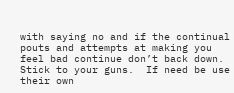with saying no and if the continual pouts and attempts at making you feel bad continue don’t back down.  Stick to your guns.  If need be use their own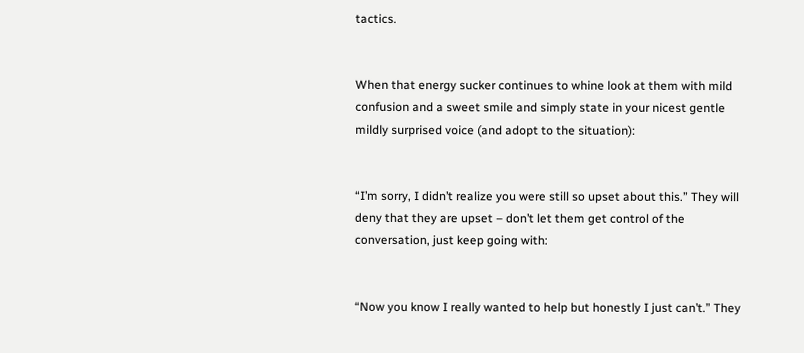tactics.


When that energy sucker continues to whine look at them with mild confusion and a sweet smile and simply state in your nicest gentle mildly surprised voice (and adopt to the situation):


“I’m sorry, I didn’t realize you were still so upset about this.” They will deny that they are upset – don’t let them get control of the conversation, just keep going with:


“Now you know I really wanted to help but honestly I just can’t.” They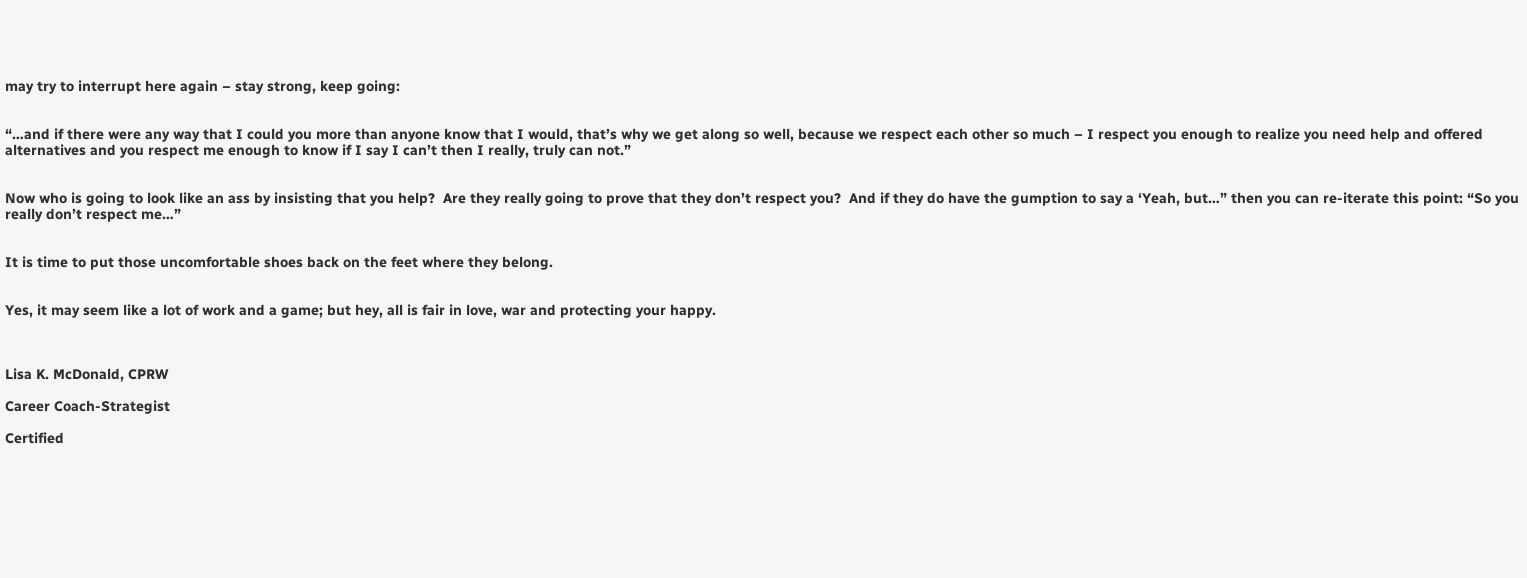may try to interrupt here again – stay strong, keep going:


“…and if there were any way that I could you more than anyone know that I would, that’s why we get along so well, because we respect each other so much – I respect you enough to realize you need help and offered alternatives and you respect me enough to know if I say I can’t then I really, truly can not.”


Now who is going to look like an ass by insisting that you help?  Are they really going to prove that they don’t respect you?  And if they do have the gumption to say a ‘Yeah, but…” then you can re-iterate this point: “So you really don’t respect me…”


It is time to put those uncomfortable shoes back on the feet where they belong.


Yes, it may seem like a lot of work and a game; but hey, all is fair in love, war and protecting your happy.



Lisa K. McDonald, CPRW

Career Coach-Strategist

Certified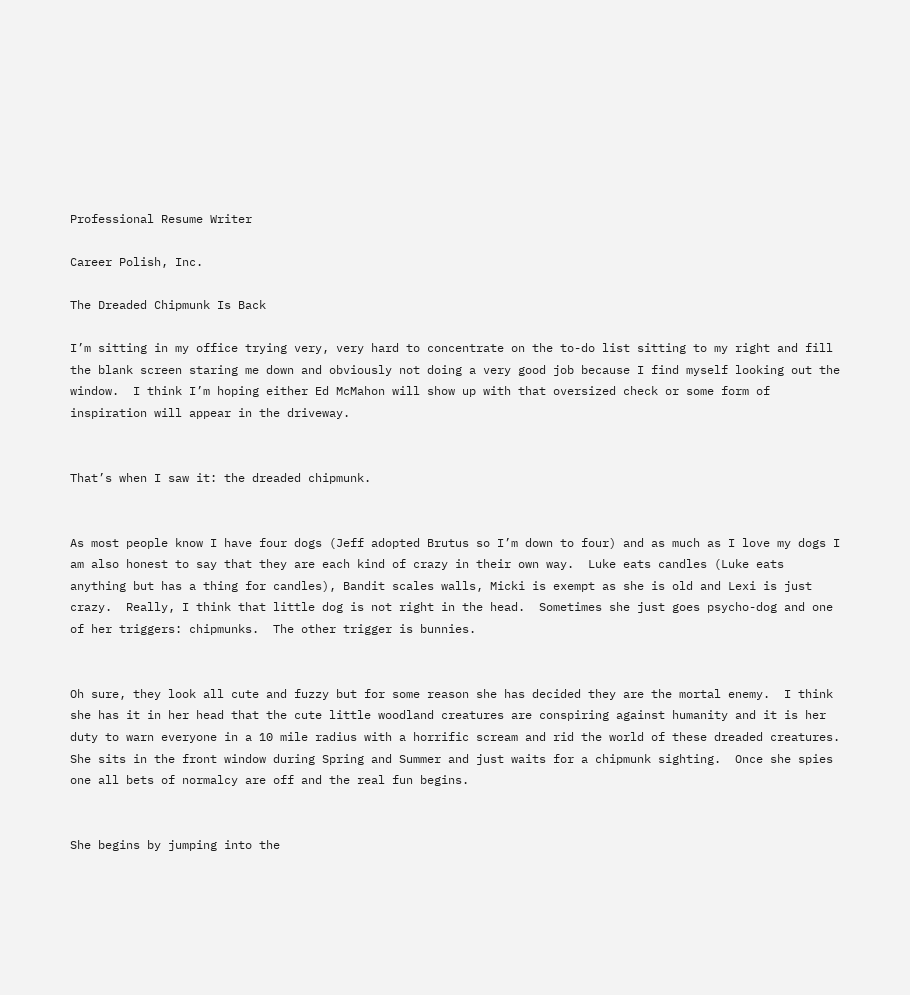Professional Resume Writer

Career Polish, Inc.

The Dreaded Chipmunk Is Back

I’m sitting in my office trying very, very hard to concentrate on the to-do list sitting to my right and fill the blank screen staring me down and obviously not doing a very good job because I find myself looking out the window.  I think I’m hoping either Ed McMahon will show up with that oversized check or some form of inspiration will appear in the driveway.


That’s when I saw it: the dreaded chipmunk.


As most people know I have four dogs (Jeff adopted Brutus so I’m down to four) and as much as I love my dogs I am also honest to say that they are each kind of crazy in their own way.  Luke eats candles (Luke eats anything but has a thing for candles), Bandit scales walls, Micki is exempt as she is old and Lexi is just crazy.  Really, I think that little dog is not right in the head.  Sometimes she just goes psycho-dog and one of her triggers: chipmunks.  The other trigger is bunnies.


Oh sure, they look all cute and fuzzy but for some reason she has decided they are the mortal enemy.  I think she has it in her head that the cute little woodland creatures are conspiring against humanity and it is her duty to warn everyone in a 10 mile radius with a horrific scream and rid the world of these dreaded creatures.  She sits in the front window during Spring and Summer and just waits for a chipmunk sighting.  Once she spies one all bets of normalcy are off and the real fun begins.


She begins by jumping into the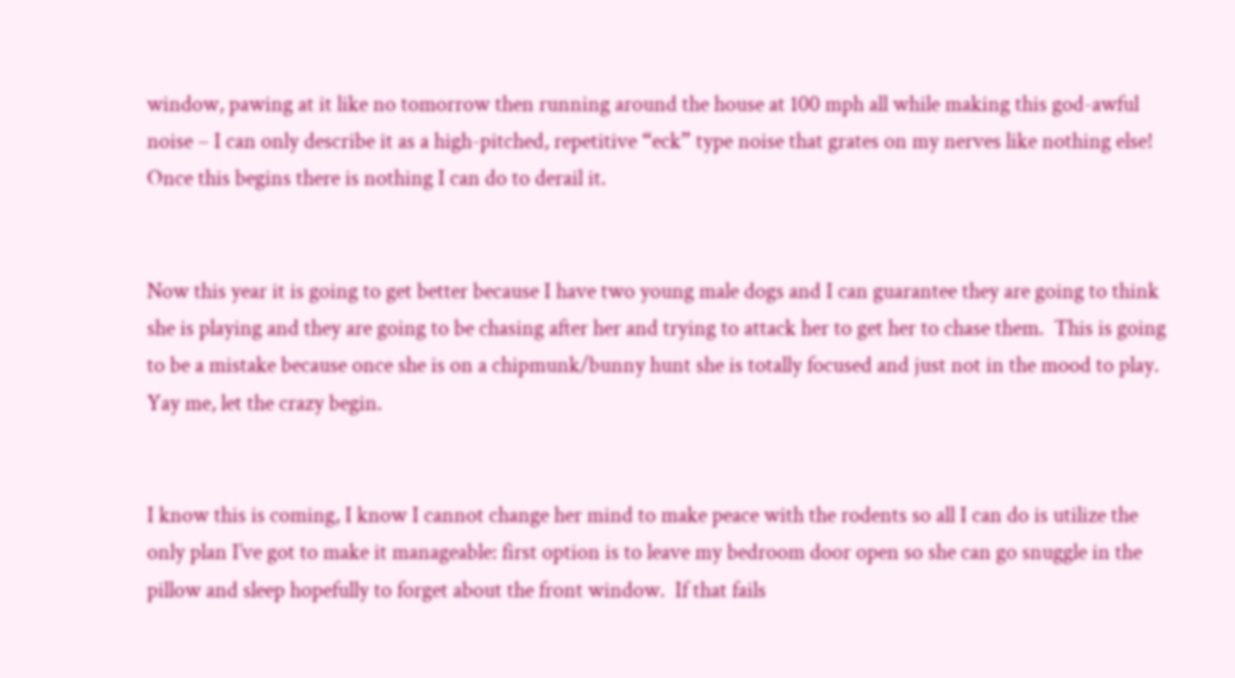window, pawing at it like no tomorrow then running around the house at 100 mph all while making this god-awful noise – I can only describe it as a high-pitched, repetitive “eck” type noise that grates on my nerves like nothing else!  Once this begins there is nothing I can do to derail it.


Now this year it is going to get better because I have two young male dogs and I can guarantee they are going to think she is playing and they are going to be chasing after her and trying to attack her to get her to chase them.  This is going to be a mistake because once she is on a chipmunk/bunny hunt she is totally focused and just not in the mood to play.  Yay me, let the crazy begin.


I know this is coming, I know I cannot change her mind to make peace with the rodents so all I can do is utilize the only plan I’ve got to make it manageable: first option is to leave my bedroom door open so she can go snuggle in the pillow and sleep hopefully to forget about the front window.  If that fails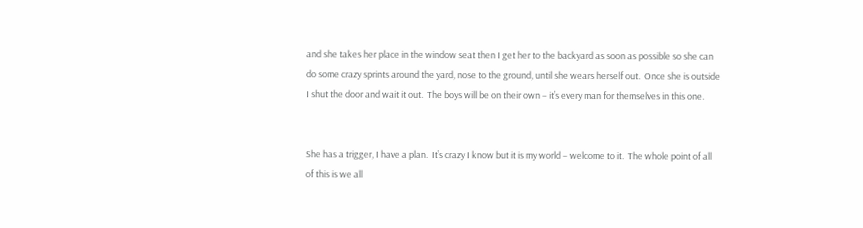and she takes her place in the window seat then I get her to the backyard as soon as possible so she can do some crazy sprints around the yard, nose to the ground, until she wears herself out.  Once she is outside I shut the door and wait it out.  The boys will be on their own – it’s every man for themselves in this one.


She has a trigger, I have a plan.  It’s crazy I know but it is my world – welcome to it.  The whole point of all of this is we all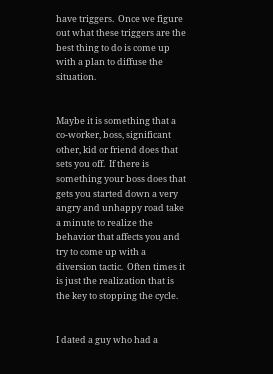have triggers.  Once we figure out what these triggers are the best thing to do is come up with a plan to diffuse the situation.


Maybe it is something that a co-worker, boss, significant other, kid or friend does that sets you off.  If there is something your boss does that gets you started down a very angry and unhappy road take a minute to realize the behavior that affects you and try to come up with a diversion tactic.  Often times it is just the realization that is the key to stopping the cycle.


I dated a guy who had a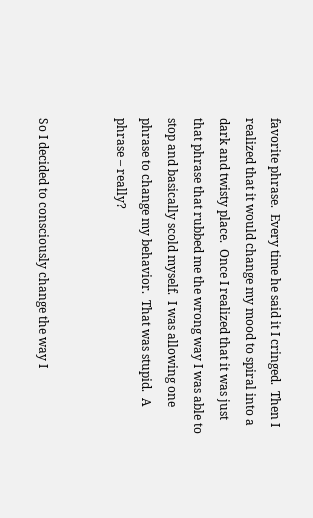favorite phrase.  Every time he said it I cringed.  Then I realized that it would change my mood to spiral into a dark and twisty place.  Once I realized that it was just that phrase that rubbed me the wrong way I was able to stop and basically scold myself.  I was allowing one phrase to change my behavior.  That was stupid.  A phrase – really?


So I decided to consciously change the way I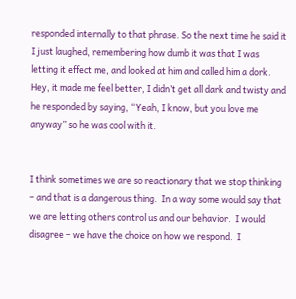responded internally to that phrase. So the next time he said it I just laughed, remembering how dumb it was that I was letting it effect me, and looked at him and called him a dork.  Hey, it made me feel better, I didn’t get all dark and twisty and he responded by saying, “Yeah, I know, but you love me anyway” so he was cool with it.


I think sometimes we are so reactionary that we stop thinking – and that is a dangerous thing.  In a way some would say that we are letting others control us and our behavior.  I would disagree – we have the choice on how we respond.  I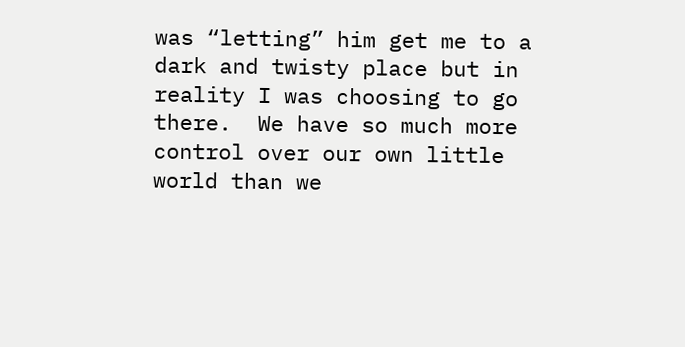was “letting” him get me to a dark and twisty place but in reality I was choosing to go there.  We have so much more control over our own little world than we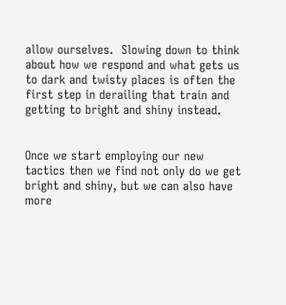allow ourselves.  Slowing down to think about how we respond and what gets us to dark and twisty places is often the first step in derailing that train and getting to bright and shiny instead.


Once we start employing our new tactics then we find not only do we get bright and shiny, but we can also have more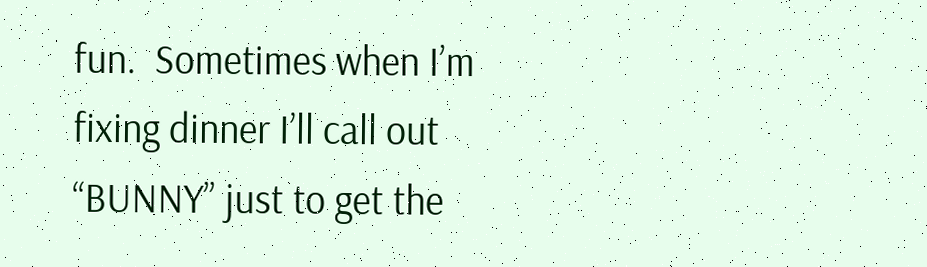fun.  Sometimes when I’m fixing dinner I’ll call out “BUNNY” just to get the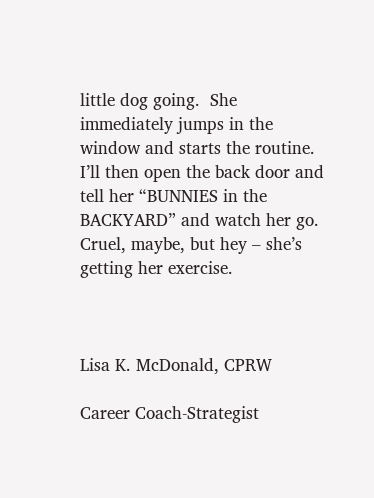little dog going.  She immediately jumps in the window and starts the routine.  I’ll then open the back door and tell her “BUNNIES in the BACKYARD” and watch her go.  Cruel, maybe, but hey – she’s getting her exercise.



Lisa K. McDonald, CPRW

Career Coach-Strategist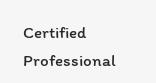Certified Professional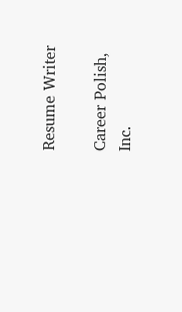Resume Writer

Career Polish, Inc.